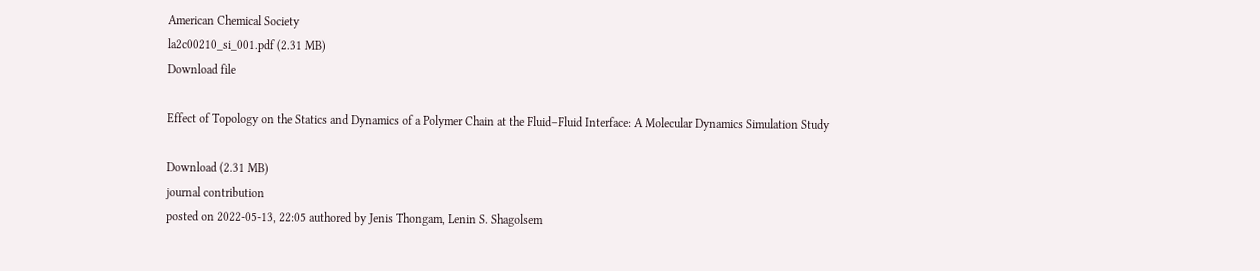American Chemical Society
la2c00210_si_001.pdf (2.31 MB)
Download file

Effect of Topology on the Statics and Dynamics of a Polymer Chain at the Fluid–Fluid Interface: A Molecular Dynamics Simulation Study

Download (2.31 MB)
journal contribution
posted on 2022-05-13, 22:05 authored by Jenis Thongam, Lenin S. Shagolsem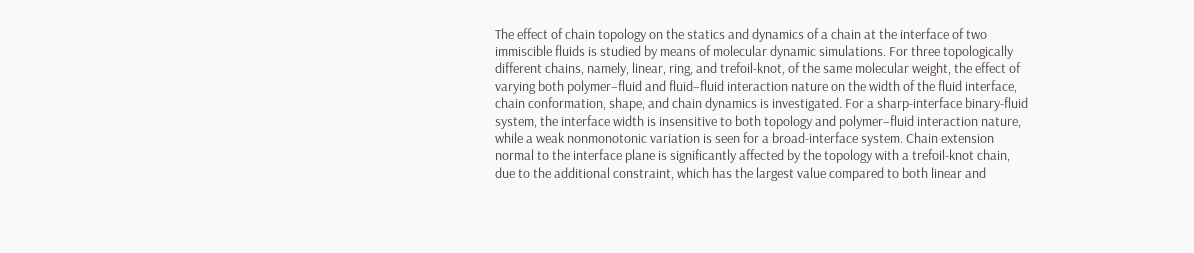The effect of chain topology on the statics and dynamics of a chain at the interface of two immiscible fluids is studied by means of molecular dynamic simulations. For three topologically different chains, namely, linear, ring, and trefoil-knot, of the same molecular weight, the effect of varying both polymer–fluid and fluid–fluid interaction nature on the width of the fluid interface, chain conformation, shape, and chain dynamics is investigated. For a sharp-interface binary-fluid system, the interface width is insensitive to both topology and polymer–fluid interaction nature, while a weak nonmonotonic variation is seen for a broad-interface system. Chain extension normal to the interface plane is significantly affected by the topology with a trefoil-knot chain, due to the additional constraint, which has the largest value compared to both linear and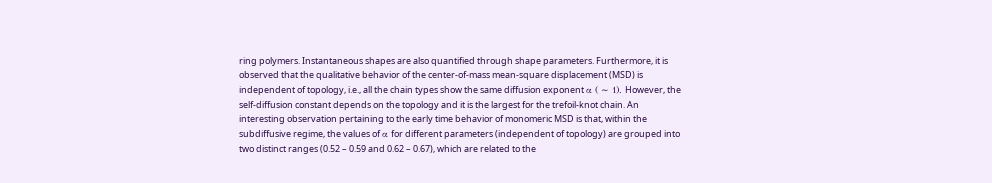ring polymers. Instantaneous shapes are also quantified through shape parameters. Furthermore, it is observed that the qualitative behavior of the center-of-mass mean-square displacement (MSD) is independent of topology, i.e., all the chain types show the same diffusion exponent α ( ∼ 1). However, the self-diffusion constant depends on the topology and it is the largest for the trefoil-knot chain. An interesting observation pertaining to the early time behavior of monomeric MSD is that, within the subdiffusive regime, the values of α for different parameters (independent of topology) are grouped into two distinct ranges (0.52 – 0.59 and 0.62 – 0.67), which are related to the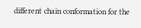different chain conformation for the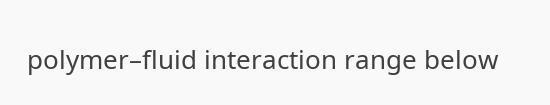polymer–fluid interaction range below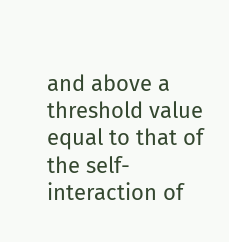and above a threshold value equal to that of the self-interaction of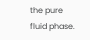the pure fluid phase.